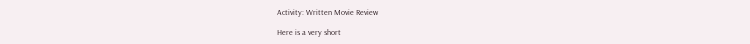Activity: Written Movie Review

Here is a very short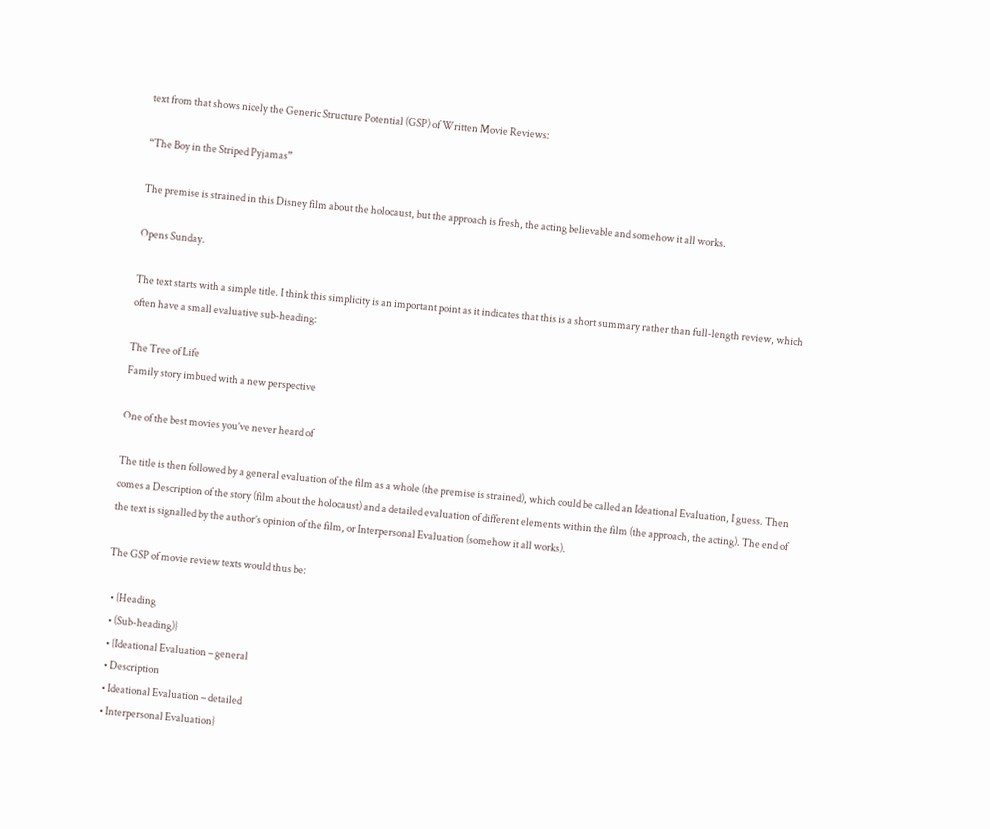text from that shows nicely the Generic Structure Potential (GSP) of Written Movie Reviews:

“The Boy in the Striped Pyjamas”

The premise is strained in this Disney film about the holocaust, but the approach is fresh, the acting believable and somehow it all works.

Opens Sunday.

The text starts with a simple title. I think this simplicity is an important point as it indicates that this is a short summary rather than full-length review, which often have a small evaluative sub-heading:

The Tree of Life
Family story imbued with a new perspective

One of the best movies you’ve never heard of

The title is then followed by a general evaluation of the film as a whole (the premise is strained), which could be called an Ideational Evaluation, I guess. Then comes a Description of the story (film about the holocaust) and a detailed evaluation of different elements within the film (the approach, the acting). The end of the text is signalled by the author’s opinion of the film, or Interpersonal Evaluation (somehow it all works).

The GSP of movie review texts would thus be:

  • {Heading
  • (Sub-heading)}
  • {Ideational Evaluation – general
  • Description
  • Ideational Evaluation – detailed
  • Interpersonal Evaluation}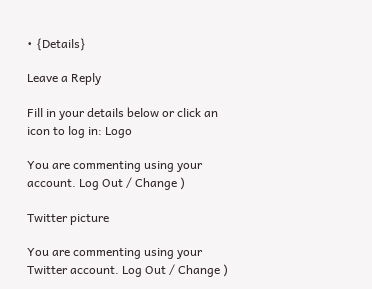• {Details}

Leave a Reply

Fill in your details below or click an icon to log in: Logo

You are commenting using your account. Log Out / Change )

Twitter picture

You are commenting using your Twitter account. Log Out / Change )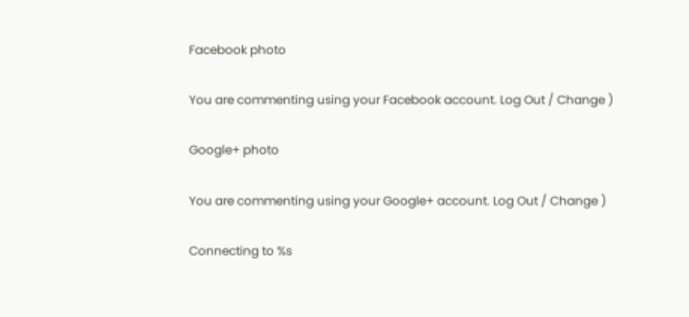Facebook photo

You are commenting using your Facebook account. Log Out / Change )

Google+ photo

You are commenting using your Google+ account. Log Out / Change )

Connecting to %s